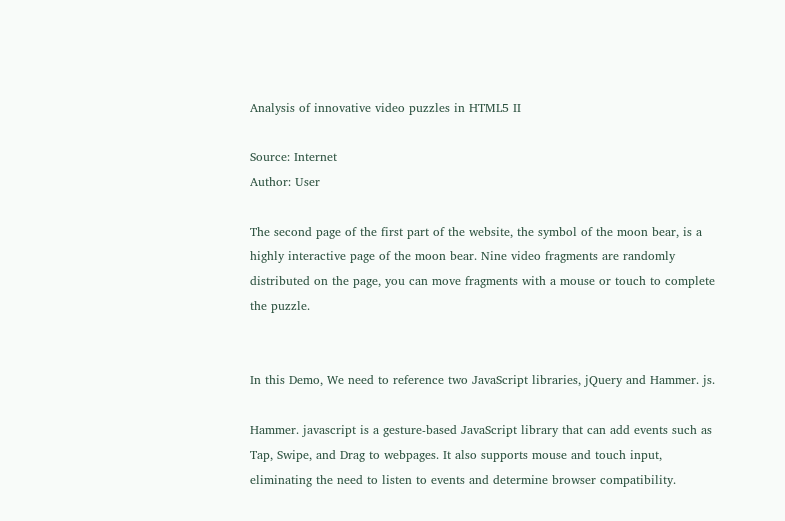Analysis of innovative video puzzles in HTML5 II

Source: Internet
Author: User

The second page of the first part of the website, the symbol of the moon bear, is a highly interactive page of the moon bear. Nine video fragments are randomly distributed on the page, you can move fragments with a mouse or touch to complete the puzzle.


In this Demo, We need to reference two JavaScript libraries, jQuery and Hammer. js.

Hammer. javascript is a gesture-based JavaScript library that can add events such as Tap, Swipe, and Drag to webpages. It also supports mouse and touch input, eliminating the need to listen to events and determine browser compatibility.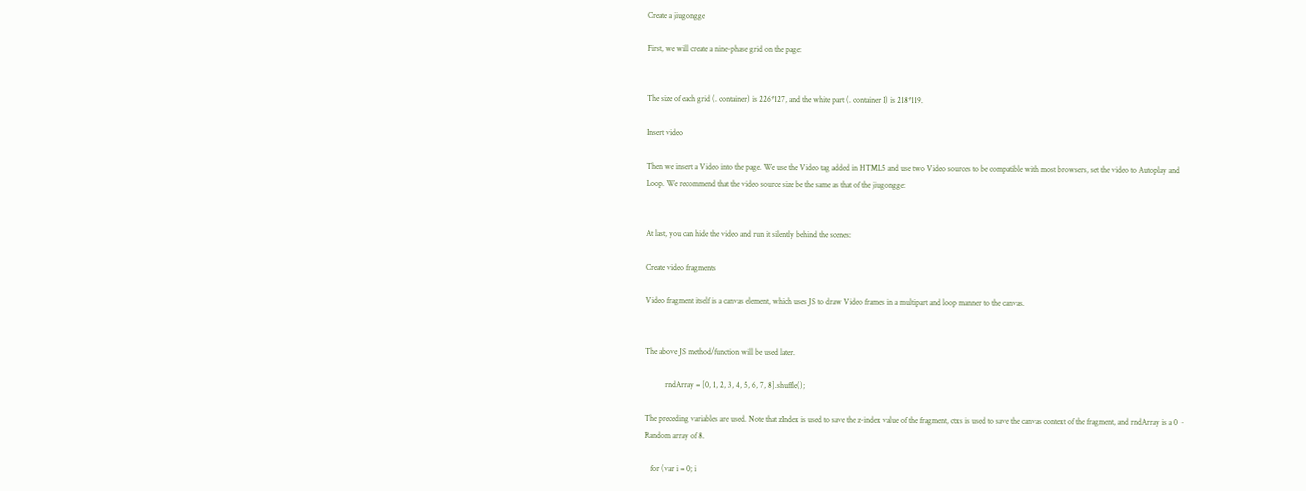Create a jiugongge

First, we will create a nine-phase grid on the page:


The size of each grid (. container) is 226*127, and the white part (. container I) is 218*119.

Insert video

Then we insert a Video into the page. We use the Video tag added in HTML5 and use two Video sources to be compatible with most browsers, set the video to Autoplay and Loop. We recommend that the video source size be the same as that of the jiugongge:


At last, you can hide the video and run it silently behind the scenes:

Create video fragments

Video fragment itself is a canvas element, which uses JS to draw Video frames in a multipart and loop manner to the canvas.


The above JS method/function will be used later.

          rndArray = [0, 1, 2, 3, 4, 5, 6, 7, 8].shuffle();

The preceding variables are used. Note that zIndex is used to save the z-index value of the fragment, ctxs is used to save the canvas context of the fragment, and rndArray is a 0 ~ Random array of 8.

   for (var i = 0; i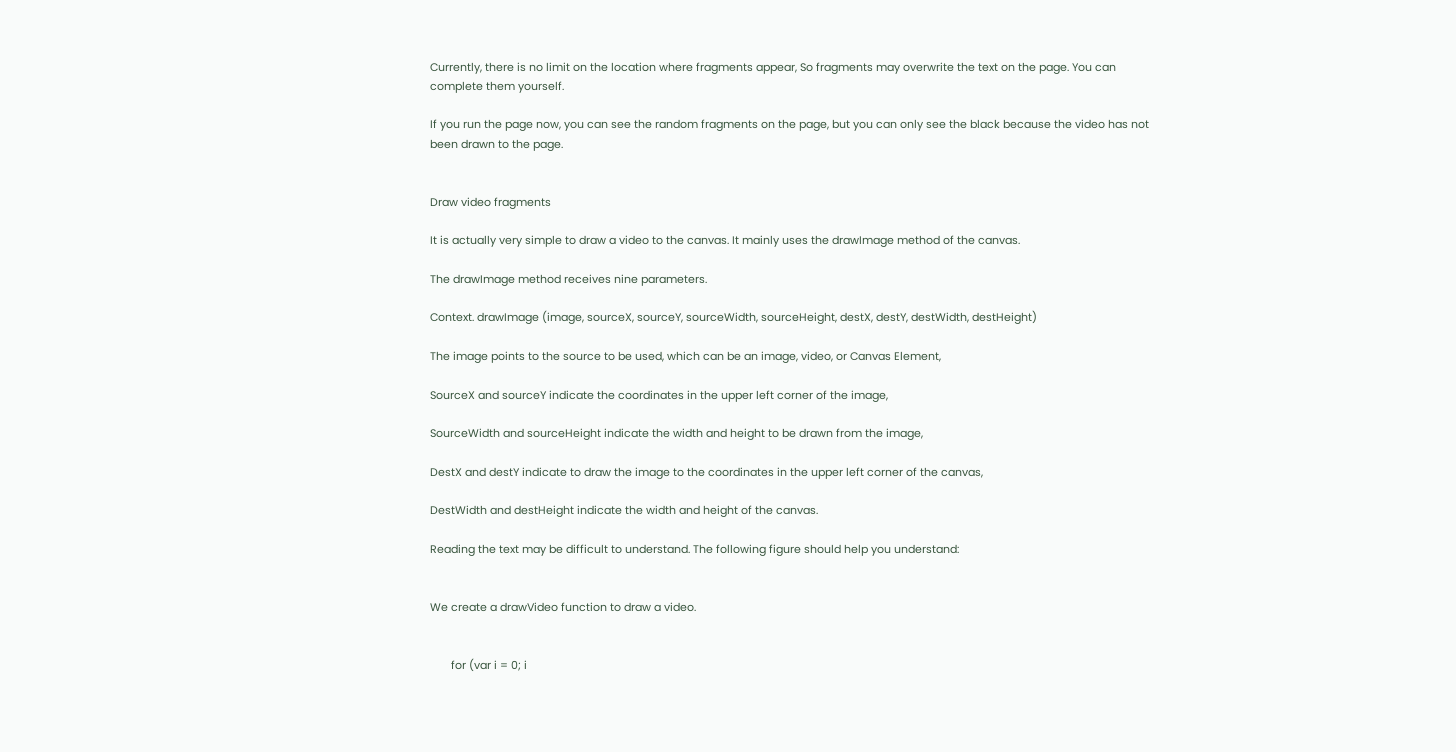Currently, there is no limit on the location where fragments appear, So fragments may overwrite the text on the page. You can complete them yourself.

If you run the page now, you can see the random fragments on the page, but you can only see the black because the video has not been drawn to the page.


Draw video fragments

It is actually very simple to draw a video to the canvas. It mainly uses the drawImage method of the canvas.

The drawImage method receives nine parameters.

Context. drawImage (image, sourceX, sourceY, sourceWidth, sourceHeight, destX, destY, destWidth, destHeight)

The image points to the source to be used, which can be an image, video, or Canvas Element,

SourceX and sourceY indicate the coordinates in the upper left corner of the image,

SourceWidth and sourceHeight indicate the width and height to be drawn from the image,

DestX and destY indicate to draw the image to the coordinates in the upper left corner of the canvas,

DestWidth and destHeight indicate the width and height of the canvas.

Reading the text may be difficult to understand. The following figure should help you understand:


We create a drawVideo function to draw a video.


       for (var i = 0; i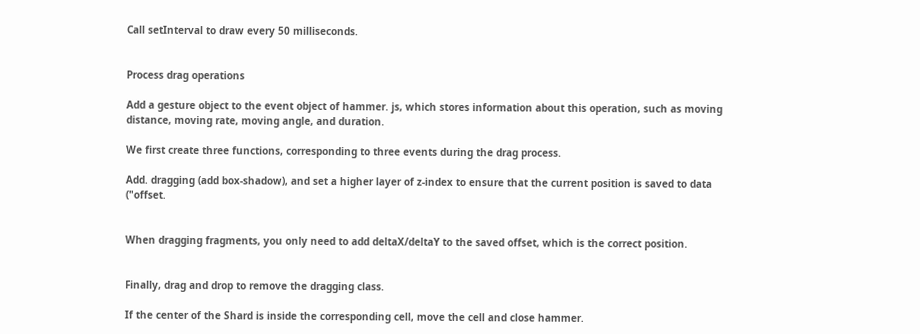Call setInterval to draw every 50 milliseconds.


Process drag operations

Add a gesture object to the event object of hammer. js, which stores information about this operation, such as moving distance, moving rate, moving angle, and duration.

We first create three functions, corresponding to three events during the drag process.

Add. dragging (add box-shadow), and set a higher layer of z-index to ensure that the current position is saved to data ("offset.


When dragging fragments, you only need to add deltaX/deltaY to the saved offset, which is the correct position.


Finally, drag and drop to remove the dragging class.

If the center of the Shard is inside the corresponding cell, move the cell and close hammer.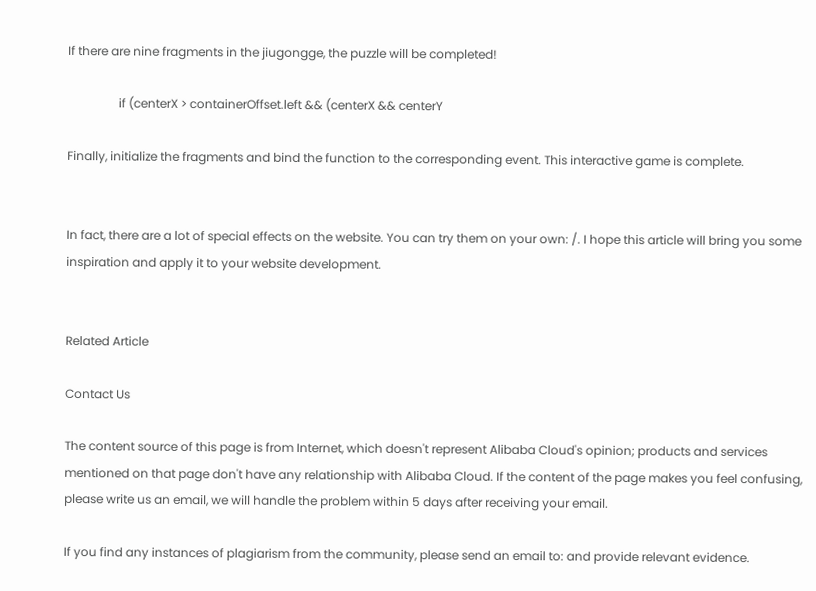If there are nine fragments in the jiugongge, the puzzle will be completed!

                 if (centerX > containerOffset.left && (centerX && centerY

Finally, initialize the fragments and bind the function to the corresponding event. This interactive game is complete.


In fact, there are a lot of special effects on the website. You can try them on your own: /. I hope this article will bring you some inspiration and apply it to your website development.


Related Article

Contact Us

The content source of this page is from Internet, which doesn't represent Alibaba Cloud's opinion; products and services mentioned on that page don't have any relationship with Alibaba Cloud. If the content of the page makes you feel confusing, please write us an email, we will handle the problem within 5 days after receiving your email.

If you find any instances of plagiarism from the community, please send an email to: and provide relevant evidence.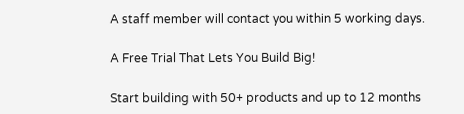A staff member will contact you within 5 working days.

A Free Trial That Lets You Build Big!

Start building with 50+ products and up to 12 months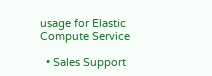usage for Elastic Compute Service

  • Sales Support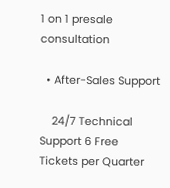1 on 1 presale consultation

  • After-Sales Support

    24/7 Technical Support 6 Free Tickets per Quarter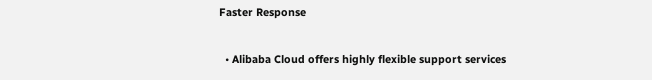Faster Response

  • Alibaba Cloud offers highly flexible support services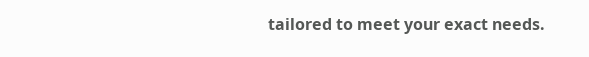tailored to meet your exact needs.